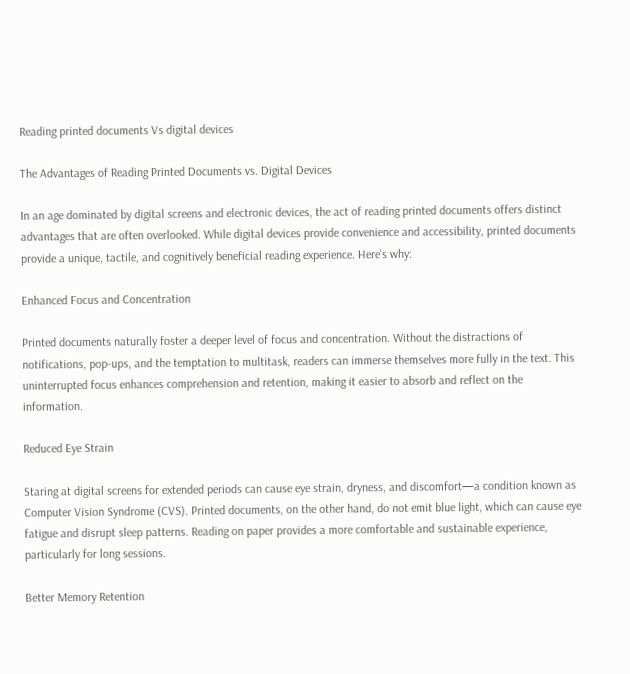Reading printed documents Vs digital devices

The Advantages of Reading Printed Documents vs. Digital Devices

In an age dominated by digital screens and electronic devices, the act of reading printed documents offers distinct advantages that are often overlooked. While digital devices provide convenience and accessibility, printed documents provide a unique, tactile, and cognitively beneficial reading experience. Here’s why:

Enhanced Focus and Concentration

Printed documents naturally foster a deeper level of focus and concentration. Without the distractions of notifications, pop-ups, and the temptation to multitask, readers can immerse themselves more fully in the text. This uninterrupted focus enhances comprehension and retention, making it easier to absorb and reflect on the information.

Reduced Eye Strain

Staring at digital screens for extended periods can cause eye strain, dryness, and discomfort—a condition known as Computer Vision Syndrome (CVS). Printed documents, on the other hand, do not emit blue light, which can cause eye fatigue and disrupt sleep patterns. Reading on paper provides a more comfortable and sustainable experience, particularly for long sessions.

Better Memory Retention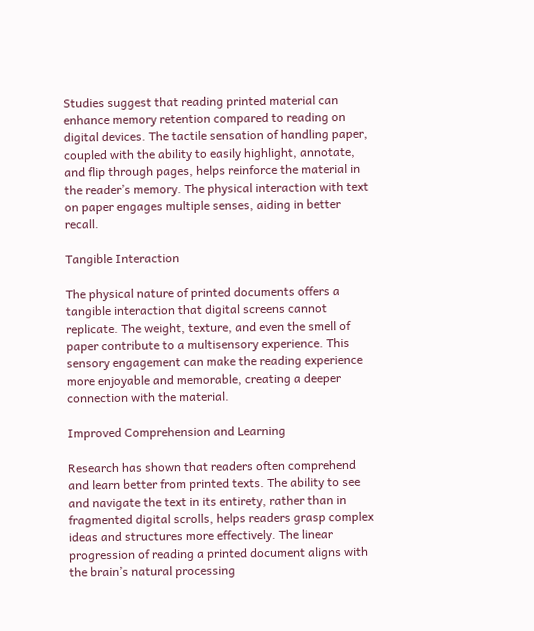Studies suggest that reading printed material can enhance memory retention compared to reading on digital devices. The tactile sensation of handling paper, coupled with the ability to easily highlight, annotate, and flip through pages, helps reinforce the material in the reader’s memory. The physical interaction with text on paper engages multiple senses, aiding in better recall.

Tangible Interaction

The physical nature of printed documents offers a tangible interaction that digital screens cannot replicate. The weight, texture, and even the smell of paper contribute to a multisensory experience. This sensory engagement can make the reading experience more enjoyable and memorable, creating a deeper connection with the material.

Improved Comprehension and Learning

Research has shown that readers often comprehend and learn better from printed texts. The ability to see and navigate the text in its entirety, rather than in fragmented digital scrolls, helps readers grasp complex ideas and structures more effectively. The linear progression of reading a printed document aligns with the brain’s natural processing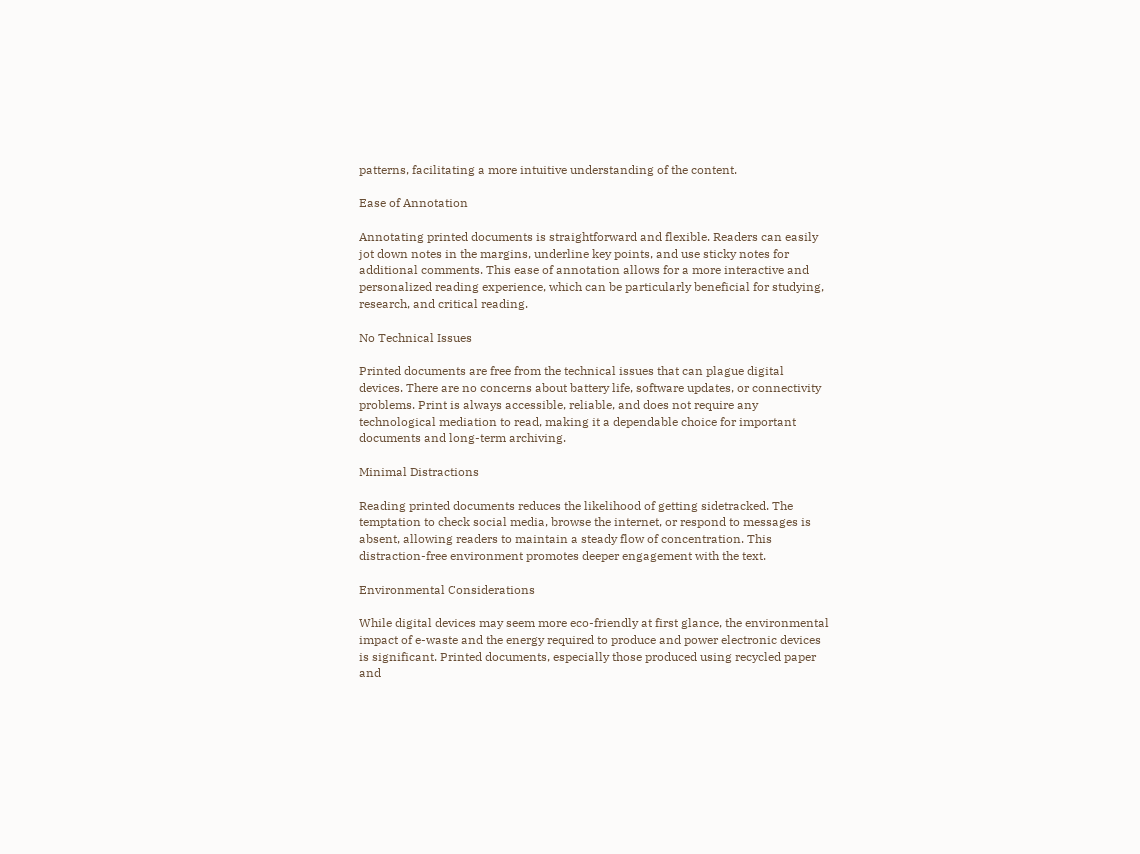patterns, facilitating a more intuitive understanding of the content.

Ease of Annotation

Annotating printed documents is straightforward and flexible. Readers can easily jot down notes in the margins, underline key points, and use sticky notes for additional comments. This ease of annotation allows for a more interactive and personalized reading experience, which can be particularly beneficial for studying, research, and critical reading.

No Technical Issues

Printed documents are free from the technical issues that can plague digital devices. There are no concerns about battery life, software updates, or connectivity problems. Print is always accessible, reliable, and does not require any technological mediation to read, making it a dependable choice for important documents and long-term archiving.

Minimal Distractions

Reading printed documents reduces the likelihood of getting sidetracked. The temptation to check social media, browse the internet, or respond to messages is absent, allowing readers to maintain a steady flow of concentration. This distraction-free environment promotes deeper engagement with the text.

Environmental Considerations

While digital devices may seem more eco-friendly at first glance, the environmental impact of e-waste and the energy required to produce and power electronic devices is significant. Printed documents, especially those produced using recycled paper and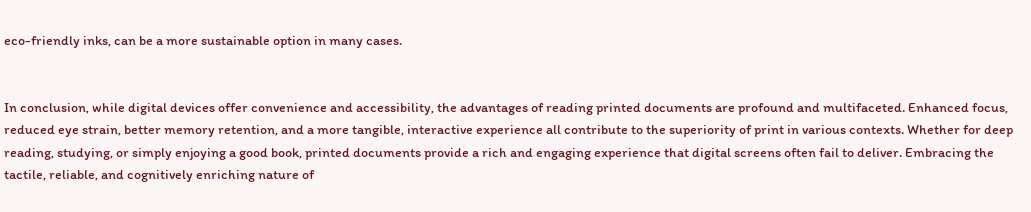eco-friendly inks, can be a more sustainable option in many cases.


In conclusion, while digital devices offer convenience and accessibility, the advantages of reading printed documents are profound and multifaceted. Enhanced focus, reduced eye strain, better memory retention, and a more tangible, interactive experience all contribute to the superiority of print in various contexts. Whether for deep reading, studying, or simply enjoying a good book, printed documents provide a rich and engaging experience that digital screens often fail to deliver. Embracing the tactile, reliable, and cognitively enriching nature of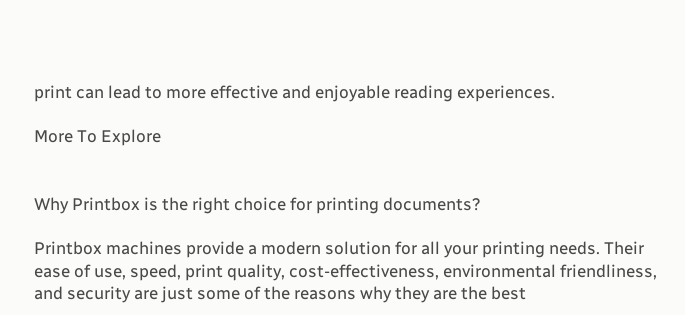print can lead to more effective and enjoyable reading experiences.

More To Explore


Why Printbox is the right choice for printing documents?

Printbox machines provide a modern solution for all your printing needs. Their ease of use, speed, print quality, cost-effectiveness, environmental friendliness, and security are just some of the reasons why they are the best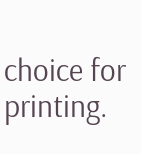choice for printing.